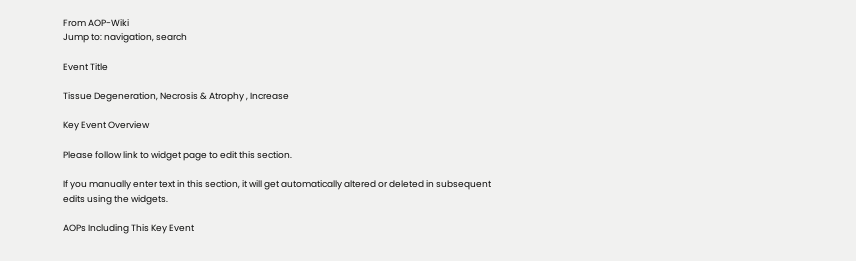From AOP-Wiki
Jump to: navigation, search

Event Title

Tissue Degeneration, Necrosis & Atrophy , Increase

Key Event Overview

Please follow link to widget page to edit this section.

If you manually enter text in this section, it will get automatically altered or deleted in subsequent edits using the widgets.

AOPs Including This Key Event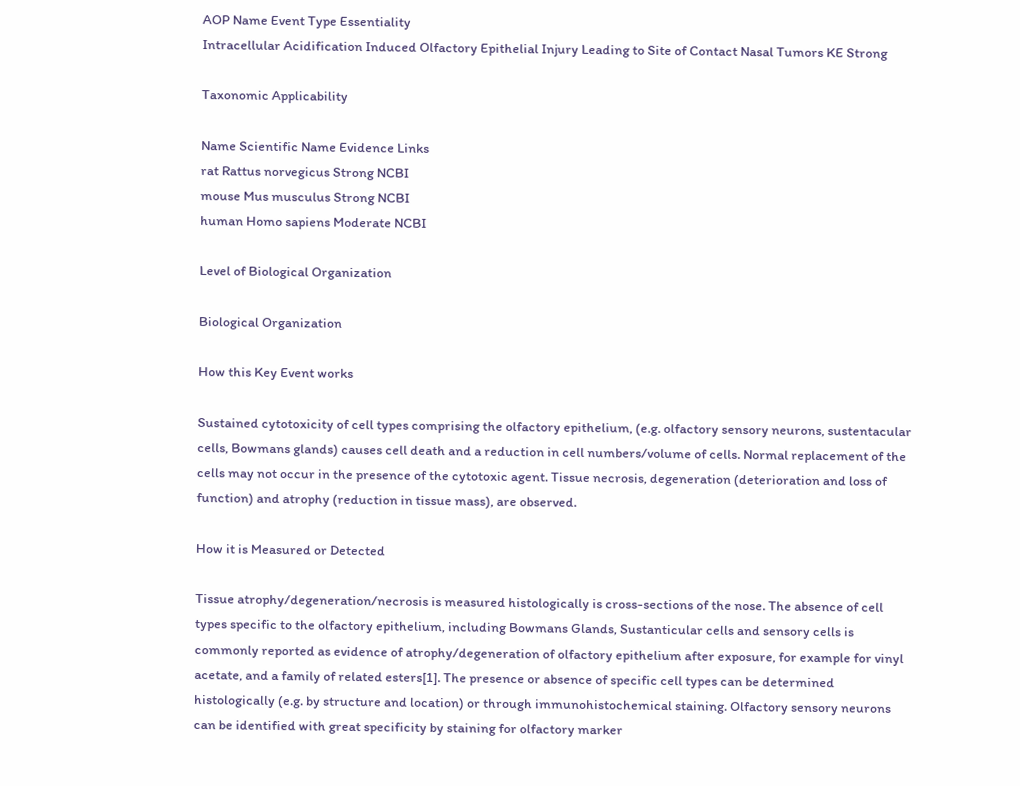AOP Name Event Type Essentiality
Intracellular Acidification Induced Olfactory Epithelial Injury Leading to Site of Contact Nasal Tumors KE Strong

Taxonomic Applicability

Name Scientific Name Evidence Links
rat Rattus norvegicus Strong NCBI
mouse Mus musculus Strong NCBI
human Homo sapiens Moderate NCBI

Level of Biological Organization

Biological Organization

How this Key Event works

Sustained cytotoxicity of cell types comprising the olfactory epithelium, (e.g. olfactory sensory neurons, sustentacular cells, Bowmans glands) causes cell death and a reduction in cell numbers/volume of cells. Normal replacement of the cells may not occur in the presence of the cytotoxic agent. Tissue necrosis, degeneration (deterioration and loss of function) and atrophy (reduction in tissue mass), are observed.

How it is Measured or Detected

Tissue atrophy/degeneration/necrosis is measured histologically is cross-sections of the nose. The absence of cell types specific to the olfactory epithelium, including Bowmans Glands, Sustanticular cells and sensory cells is commonly reported as evidence of atrophy/degeneration of olfactory epithelium after exposure, for example for vinyl acetate, and a family of related esters[1]. The presence or absence of specific cell types can be determined histologically (e.g. by structure and location) or through immunohistochemical staining. Olfactory sensory neurons can be identified with great specificity by staining for olfactory marker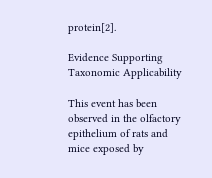protein[2].

Evidence Supporting Taxonomic Applicability

This event has been observed in the olfactory epithelium of rats and mice exposed by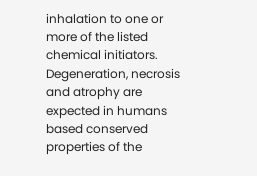inhalation to one or more of the listed chemical initiators. Degeneration, necrosis and atrophy are expected in humans based conserved properties of the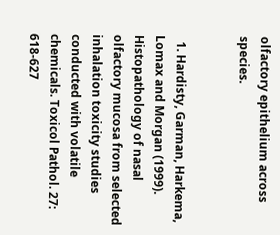olfactory epithelium across species.


  1. Hardisty, Garman, Harkema, Lomax and Morgan (1999). Histopathology of nasal olfactory mucosa from selected inhalation toxicity studies conducted with volatile chemicals. Toxicol Pathol. 27: 618-627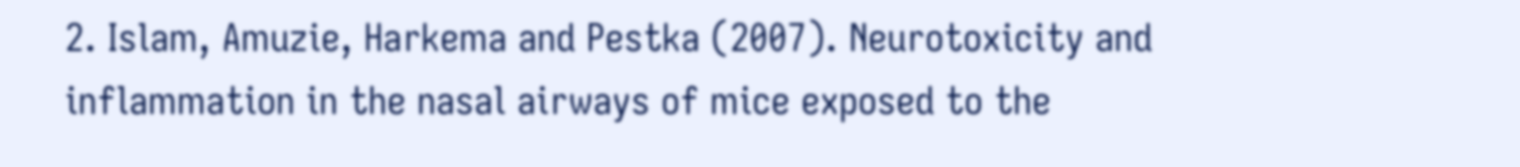2. Islam, Amuzie, Harkema and Pestka (2007). Neurotoxicity and inflammation in the nasal airways of mice exposed to the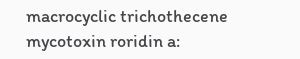macrocyclic trichothecene mycotoxin roridin a: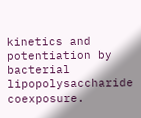kinetics and potentiation by bacterial lipopolysaccharide coexposure.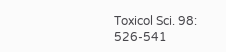Toxicol Sci. 98: 526-541